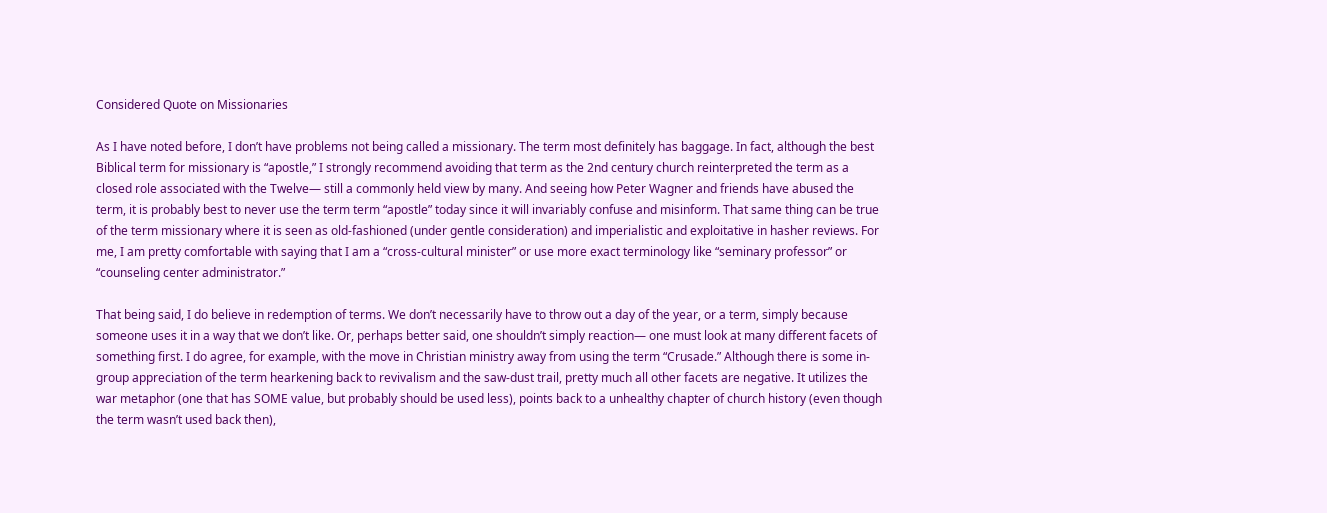Considered Quote on Missionaries

As I have noted before, I don’t have problems not being called a missionary. The term most definitely has baggage. In fact, although the best Biblical term for missionary is “apostle,” I strongly recommend avoiding that term as the 2nd century church reinterpreted the term as a closed role associated with the Twelve— still a commonly held view by many. And seeing how Peter Wagner and friends have abused the term, it is probably best to never use the term term “apostle” today since it will invariably confuse and misinform. That same thing can be true of the term missionary where it is seen as old-fashioned (under gentle consideration) and imperialistic and exploitative in hasher reviews. For me, I am pretty comfortable with saying that I am a “cross-cultural minister” or use more exact terminology like “seminary professor” or “counseling center administrator.”

That being said, I do believe in redemption of terms. We don’t necessarily have to throw out a day of the year, or a term, simply because someone uses it in a way that we don’t like. Or, perhaps better said, one shouldn’t simply reaction— one must look at many different facets of something first. I do agree, for example, with the move in Christian ministry away from using the term “Crusade.” Although there is some in-group appreciation of the term hearkening back to revivalism and the saw-dust trail, pretty much all other facets are negative. It utilizes the war metaphor (one that has SOME value, but probably should be used less), points back to a unhealthy chapter of church history (even though the term wasn’t used back then),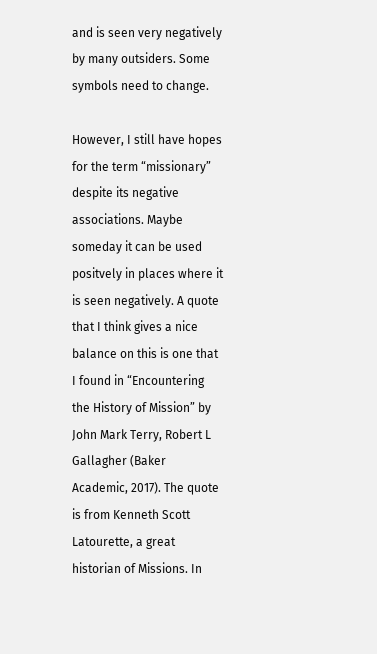and is seen very negatively by many outsiders. Some symbols need to change.

However, I still have hopes for the term “missionary” despite its negative associations. Maybe someday it can be used positvely in places where it is seen negatively. A quote that I think gives a nice balance on this is one that I found in “Encountering the History of Mission” by John Mark Terry, Robert L Gallagher (Baker Academic, 2017). The quote is from Kenneth Scott Latourette, a great historian of Missions. In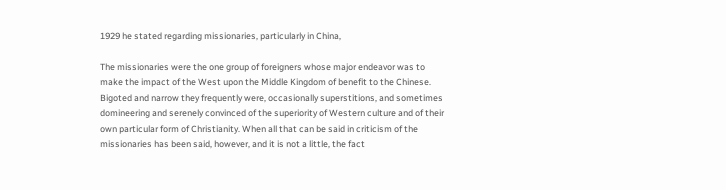1929 he stated regarding missionaries, particularly in China,

The missionaries were the one group of foreigners whose major endeavor was to make the impact of the West upon the Middle Kingdom of benefit to the Chinese. Bigoted and narrow they frequently were, occasionally superstitions, and sometimes domineering and serenely convinced of the superiority of Western culture and of their own particular form of Christianity. When all that can be said in criticism of the missionaries has been said, however, and it is not a little, the fact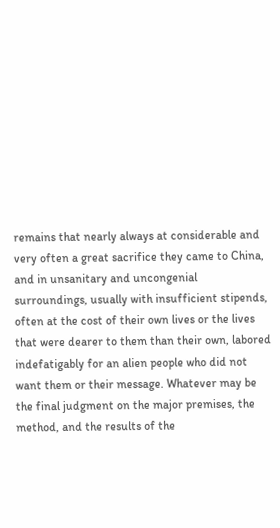remains that nearly always at considerable and very often a great sacrifice they came to China, and in unsanitary and uncongenial surroundings, usually with insufficient stipends, often at the cost of their own lives or the lives that were dearer to them than their own, labored indefatigably for an alien people who did not want them or their message. Whatever may be the final judgment on the major premises, the method, and the results of the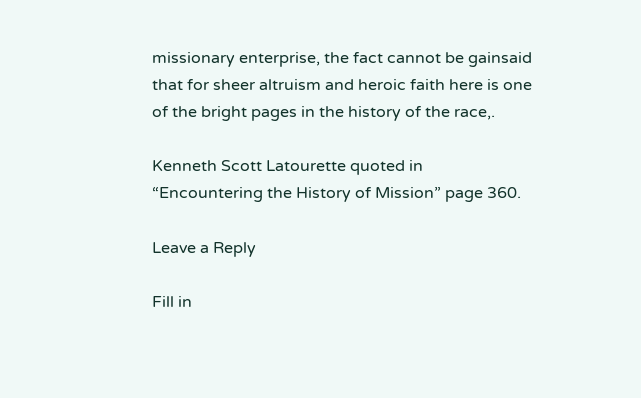missionary enterprise, the fact cannot be gainsaid that for sheer altruism and heroic faith here is one of the bright pages in the history of the race,.

Kenneth Scott Latourette quoted in “Encountering the History of Mission” page 360.

Leave a Reply

Fill in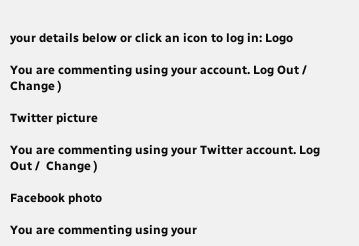your details below or click an icon to log in: Logo

You are commenting using your account. Log Out /  Change )

Twitter picture

You are commenting using your Twitter account. Log Out /  Change )

Facebook photo

You are commenting using your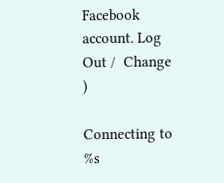Facebook account. Log Out /  Change )

Connecting to %s